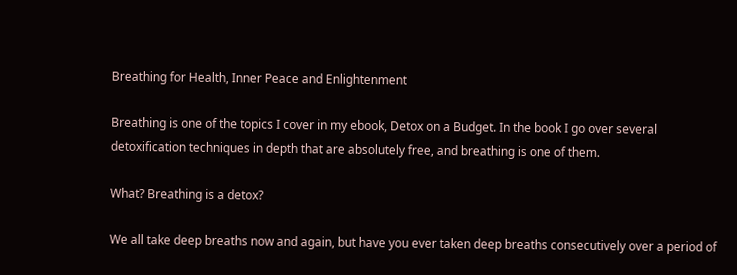Breathing for Health, Inner Peace and Enlightenment

Breathing is one of the topics I cover in my ebook, Detox on a Budget. In the book I go over several detoxification techniques in depth that are absolutely free, and breathing is one of them.

What? Breathing is a detox?

We all take deep breaths now and again, but have you ever taken deep breaths consecutively over a period of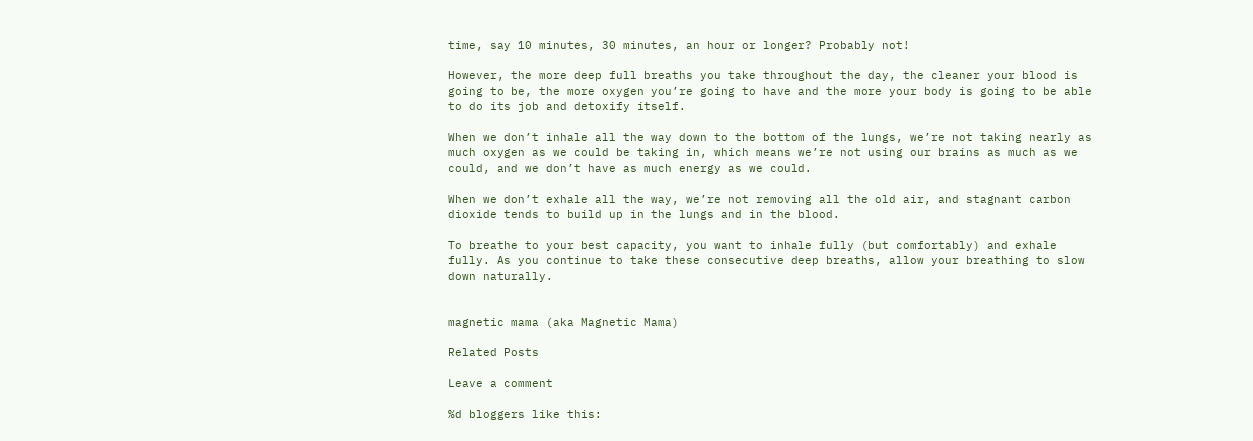time, say 10 minutes, 30 minutes, an hour or longer? Probably not!

However, the more deep full breaths you take throughout the day, the cleaner your blood is going to be, the more oxygen you’re going to have and the more your body is going to be able to do its job and detoxify itself.

When we don’t inhale all the way down to the bottom of the lungs, we’re not taking nearly as much oxygen as we could be taking in, which means we’re not using our brains as much as we could, and we don’t have as much energy as we could.

When we don’t exhale all the way, we’re not removing all the old air, and stagnant carbon dioxide tends to build up in the lungs and in the blood.

To breathe to your best capacity, you want to inhale fully (but comfortably) and exhale fully. As you continue to take these consecutive deep breaths, allow your breathing to slow down naturally.


magnetic mama (aka Magnetic Mama)

Related Posts

Leave a comment

%d bloggers like this: